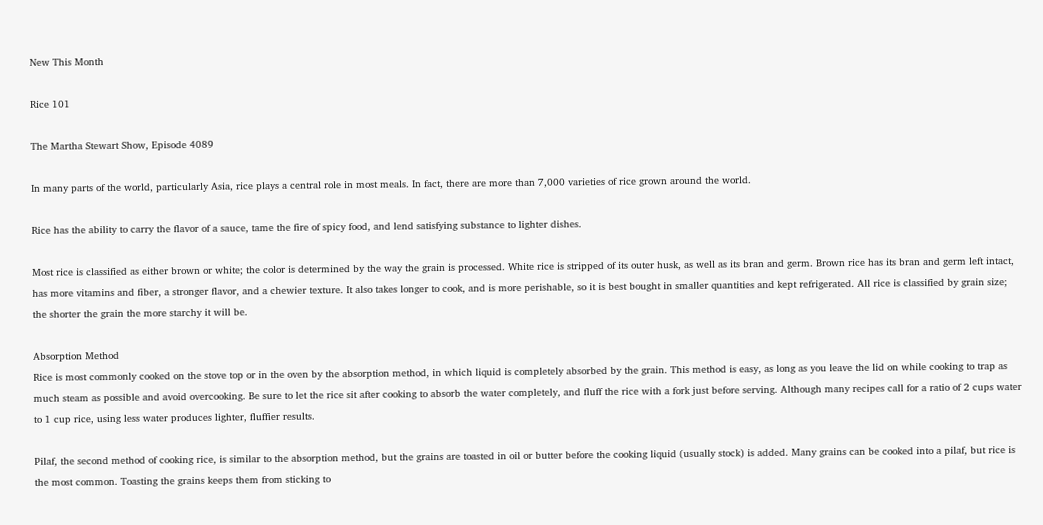New This Month

Rice 101

The Martha Stewart Show, Episode 4089

In many parts of the world, particularly Asia, rice plays a central role in most meals. In fact, there are more than 7,000 varieties of rice grown around the world.

Rice has the ability to carry the flavor of a sauce, tame the fire of spicy food, and lend satisfying substance to lighter dishes.

Most rice is classified as either brown or white; the color is determined by the way the grain is processed. White rice is stripped of its outer husk, as well as its bran and germ. Brown rice has its bran and germ left intact, has more vitamins and fiber, a stronger flavor, and a chewier texture. It also takes longer to cook, and is more perishable, so it is best bought in smaller quantities and kept refrigerated. All rice is classified by grain size; the shorter the grain the more starchy it will be.

Absorption Method
Rice is most commonly cooked on the stove top or in the oven by the absorption method, in which liquid is completely absorbed by the grain. This method is easy, as long as you leave the lid on while cooking to trap as much steam as possible and avoid overcooking. Be sure to let the rice sit after cooking to absorb the water completely, and fluff the rice with a fork just before serving. Although many recipes call for a ratio of 2 cups water to 1 cup rice, using less water produces lighter, fluffier results.

Pilaf, the second method of cooking rice, is similar to the absorption method, but the grains are toasted in oil or butter before the cooking liquid (usually stock) is added. Many grains can be cooked into a pilaf, but rice is the most common. Toasting the grains keeps them from sticking to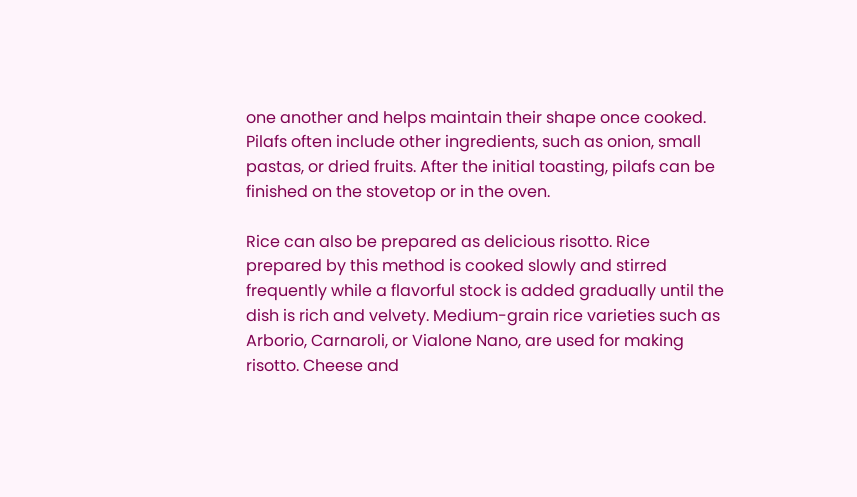one another and helps maintain their shape once cooked. Pilafs often include other ingredients, such as onion, small pastas, or dried fruits. After the initial toasting, pilafs can be finished on the stovetop or in the oven.

Rice can also be prepared as delicious risotto. Rice prepared by this method is cooked slowly and stirred frequently while a flavorful stock is added gradually until the dish is rich and velvety. Medium-grain rice varieties such as Arborio, Carnaroli, or Vialone Nano, are used for making risotto. Cheese and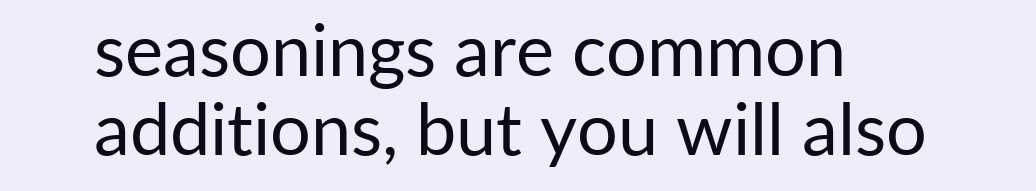seasonings are common additions, but you will also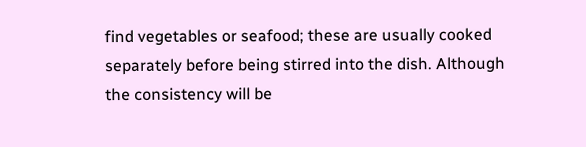find vegetables or seafood; these are usually cooked separately before being stirred into the dish. Although the consistency will be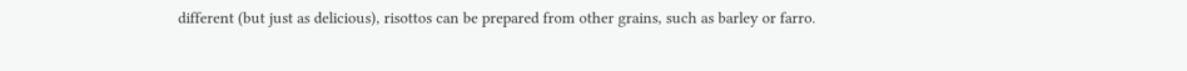different (but just as delicious), risottos can be prepared from other grains, such as barley or farro.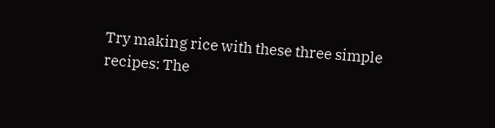Try making rice with these three simple recipes: The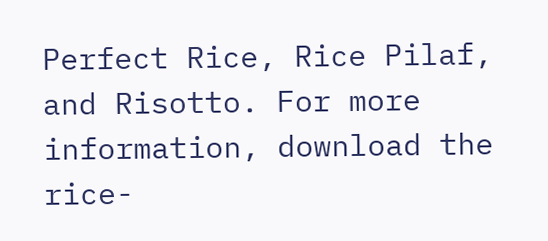Perfect Rice, Rice Pilaf, and Risotto. For more information, download the rice-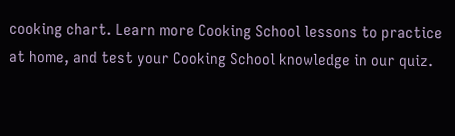cooking chart. Learn more Cooking School lessons to practice at home, and test your Cooking School knowledge in our quiz.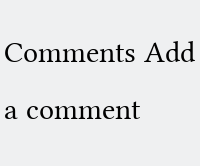Comments Add a comment